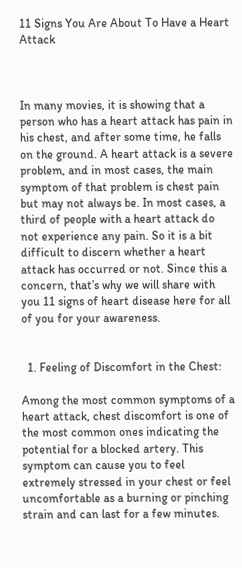11 Signs You Are About To Have a Heart Attack



In many movies, it is showing that a person who has a heart attack has pain in his chest, and after some time, he falls on the ground. A heart attack is a severe problem, and in most cases, the main symptom of that problem is chest pain but may not always be. In most cases, a third of people with a heart attack do not experience any pain. So it is a bit difficult to discern whether a heart attack has occurred or not. Since this a concern, that’s why we will share with you 11 signs of heart disease here for all of you for your awareness.


  1. Feeling of Discomfort in the Chest:

Among the most common symptoms of a heart attack, chest discomfort is one of the most common ones indicating the potential for a blocked artery. This symptom can cause you to feel extremely stressed in your chest or feel uncomfortable as a burning or pinching strain and can last for a few minutes.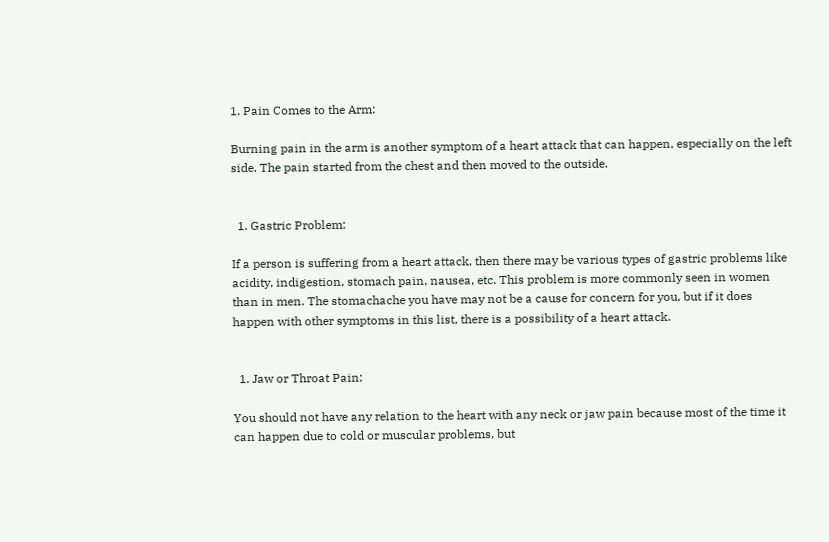1. Pain Comes to the Arm:

Burning pain in the arm is another symptom of a heart attack that can happen, especially on the left side. The pain started from the chest and then moved to the outside.


  1. Gastric Problem:

If a person is suffering from a heart attack, then there may be various types of gastric problems like acidity, indigestion, stomach pain, nausea, etc. This problem is more commonly seen in women than in men. The stomachache you have may not be a cause for concern for you, but if it does happen with other symptoms in this list, there is a possibility of a heart attack.


  1. Jaw or Throat Pain:

You should not have any relation to the heart with any neck or jaw pain because most of the time it can happen due to cold or muscular problems, but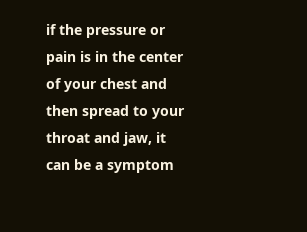if the pressure or pain is in the center of your chest and then spread to your throat and jaw, it can be a symptom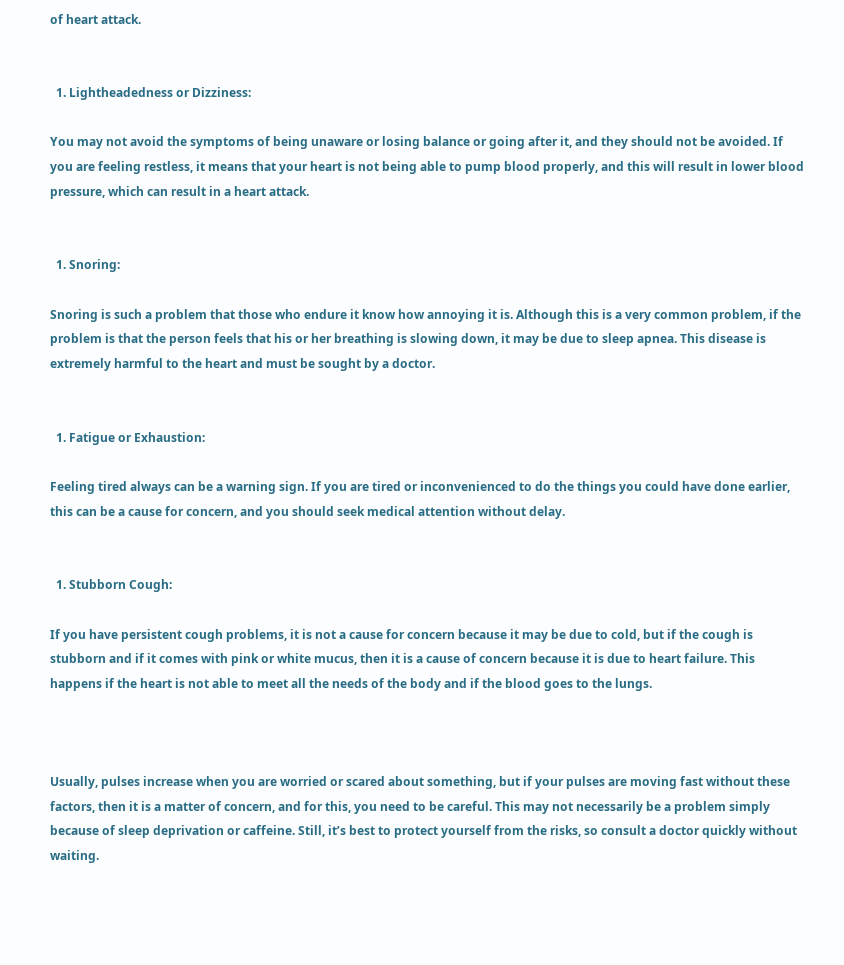of heart attack.


  1. Lightheadedness or Dizziness:

You may not avoid the symptoms of being unaware or losing balance or going after it, and they should not be avoided. If you are feeling restless, it means that your heart is not being able to pump blood properly, and this will result in lower blood pressure, which can result in a heart attack.


  1. Snoring:

Snoring is such a problem that those who endure it know how annoying it is. Although this is a very common problem, if the problem is that the person feels that his or her breathing is slowing down, it may be due to sleep apnea. This disease is extremely harmful to the heart and must be sought by a doctor.


  1. Fatigue or Exhaustion:

Feeling tired always can be a warning sign. If you are tired or inconvenienced to do the things you could have done earlier, this can be a cause for concern, and you should seek medical attention without delay.


  1. Stubborn Cough:

If you have persistent cough problems, it is not a cause for concern because it may be due to cold, but if the cough is stubborn and if it comes with pink or white mucus, then it is a cause of concern because it is due to heart failure. This happens if the heart is not able to meet all the needs of the body and if the blood goes to the lungs.



Usually, pulses increase when you are worried or scared about something, but if your pulses are moving fast without these factors, then it is a matter of concern, and for this, you need to be careful. This may not necessarily be a problem simply because of sleep deprivation or caffeine. Still, it’s best to protect yourself from the risks, so consult a doctor quickly without waiting.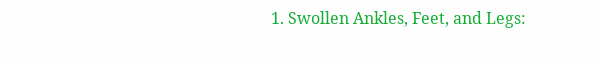1. Swollen Ankles, Feet, and Legs: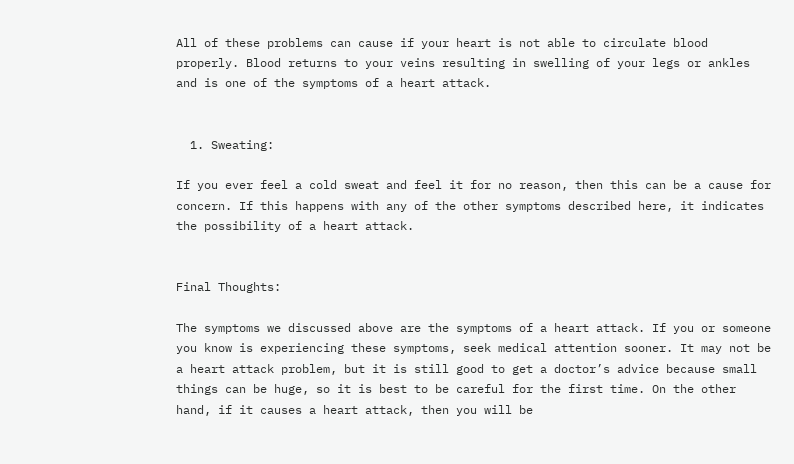All of these problems can cause if your heart is not able to circulate blood properly. Blood returns to your veins resulting in swelling of your legs or ankles and is one of the symptoms of a heart attack.


  1. Sweating:

If you ever feel a cold sweat and feel it for no reason, then this can be a cause for concern. If this happens with any of the other symptoms described here, it indicates the possibility of a heart attack.


Final Thoughts:

The symptoms we discussed above are the symptoms of a heart attack. If you or someone you know is experiencing these symptoms, seek medical attention sooner. It may not be a heart attack problem, but it is still good to get a doctor’s advice because small things can be huge, so it is best to be careful for the first time. On the other hand, if it causes a heart attack, then you will be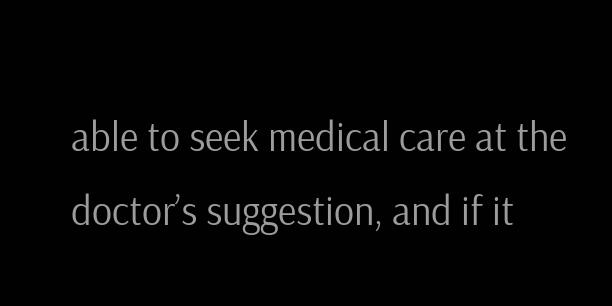able to seek medical care at the doctor’s suggestion, and if it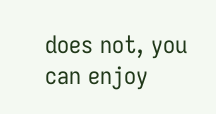does not, you can enjoy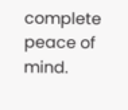complete peace of mind.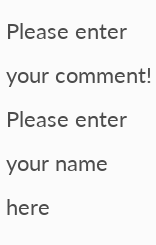Please enter your comment!
Please enter your name here